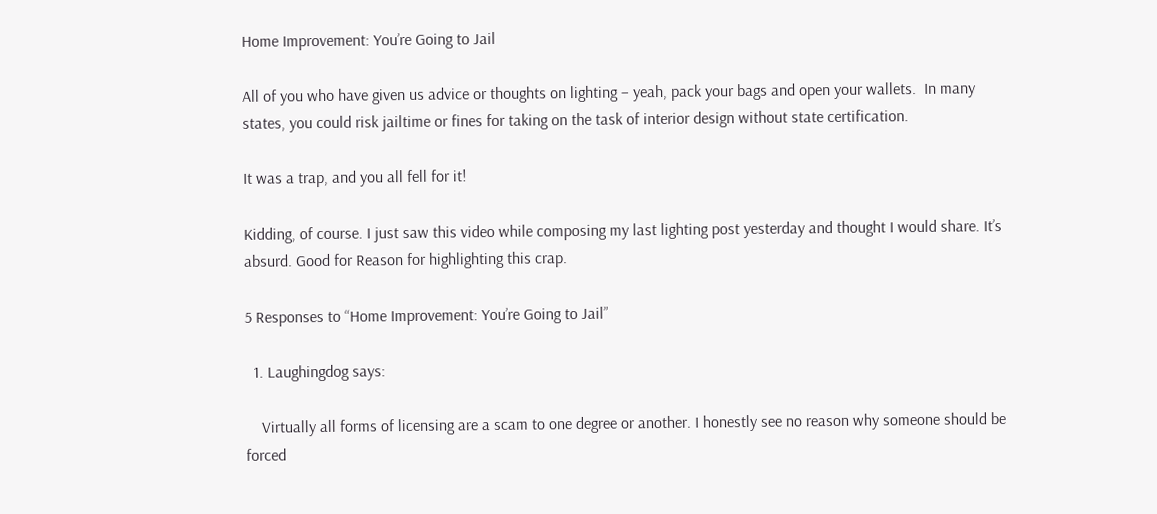Home Improvement: You’re Going to Jail

All of you who have given us advice or thoughts on lighting – yeah, pack your bags and open your wallets.  In many states, you could risk jailtime or fines for taking on the task of interior design without state certification.

It was a trap, and you all fell for it!

Kidding, of course. I just saw this video while composing my last lighting post yesterday and thought I would share. It’s absurd. Good for Reason for highlighting this crap.

5 Responses to “Home Improvement: You’re Going to Jail”

  1. Laughingdog says:

    Virtually all forms of licensing are a scam to one degree or another. I honestly see no reason why someone should be forced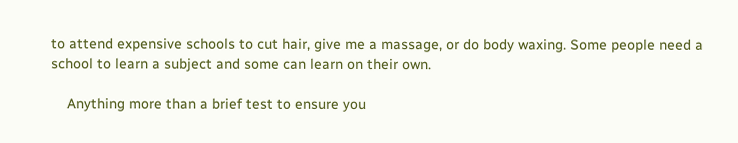to attend expensive schools to cut hair, give me a massage, or do body waxing. Some people need a school to learn a subject and some can learn on their own.

    Anything more than a brief test to ensure you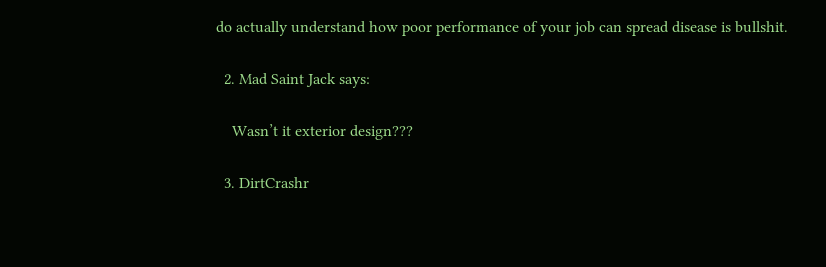do actually understand how poor performance of your job can spread disease is bullshit.

  2. Mad Saint Jack says:

    Wasn’t it exterior design???

  3. DirtCrashr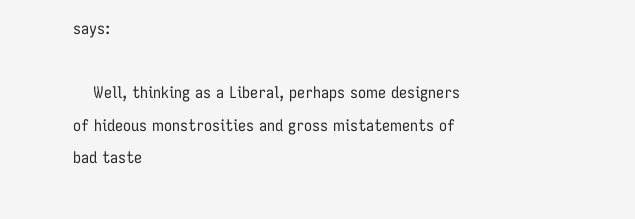says:

    Well, thinking as a Liberal, perhaps some designers of hideous monstrosities and gross mistatements of bad taste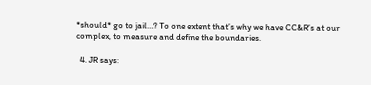*should* go to jail…? To one extent that’s why we have CC&R’s at our complex, to measure and define the boundaries.

  4. JR says: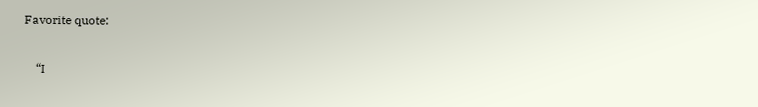Favorite quote:

    “I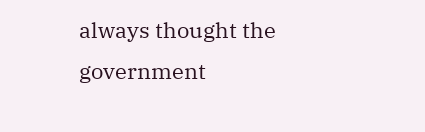always thought the government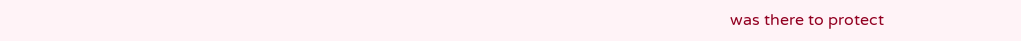was there to protect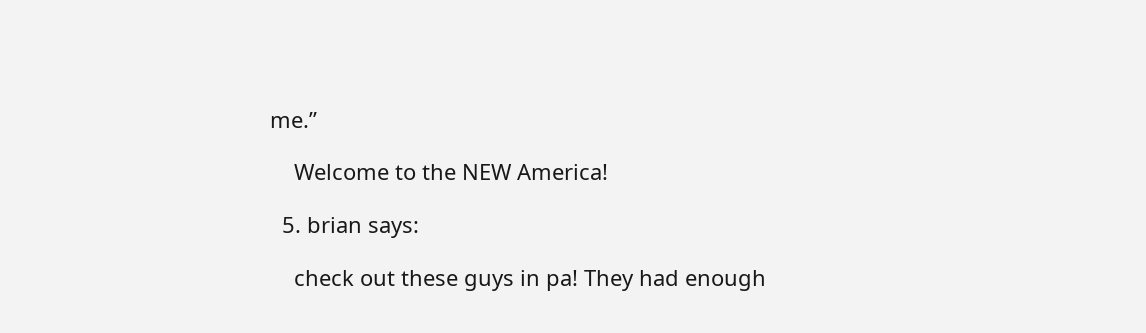me.”

    Welcome to the NEW America!

  5. brian says:

    check out these guys in pa! They had enough